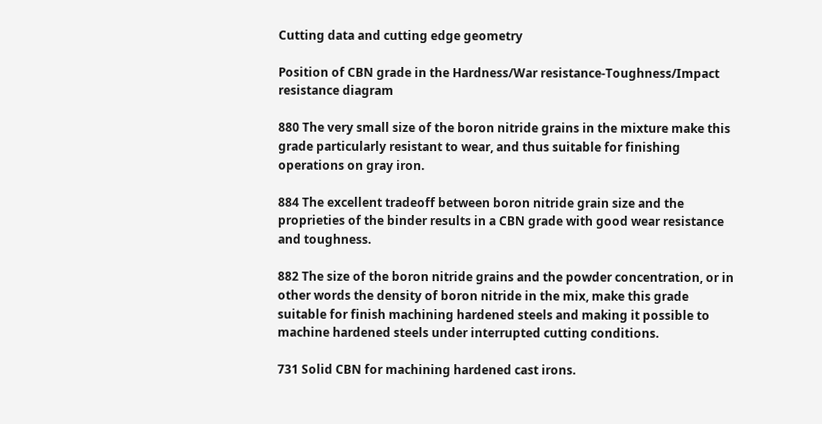Cutting data and cutting edge geometry

Position of CBN grade in the Hardness/War resistance-Toughness/Impact resistance diagram

880 The very small size of the boron nitride grains in the mixture make this grade particularly resistant to wear, and thus suitable for finishing operations on gray iron.

884 The excellent tradeoff between boron nitride grain size and the proprieties of the binder results in a CBN grade with good wear resistance and toughness.

882 The size of the boron nitride grains and the powder concentration, or in other words the density of boron nitride in the mix, make this grade suitable for finish machining hardened steels and making it possible to machine hardened steels under interrupted cutting conditions.

731 Solid CBN for machining hardened cast irons.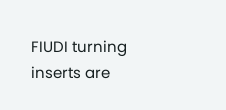FIUDI turning inserts are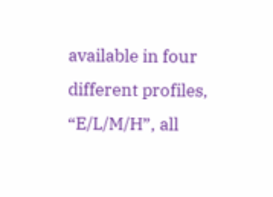available in four different profiles, “E/L/M/H”, all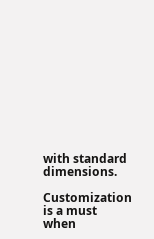with standard dimensions.

Customization is a must when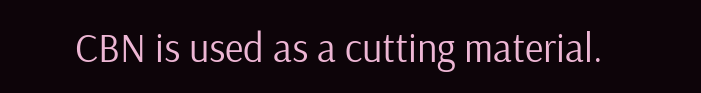CBN is used as a cutting material.